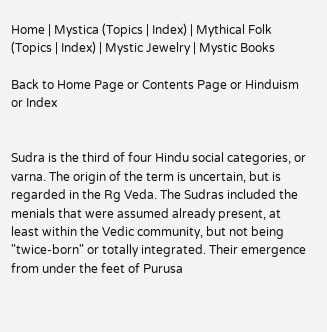Home | Mystica (Topics | Index) | Mythical Folk (Topics | Index) | Mystic Jewelry | Mystic Books

Back to Home Page or Contents Page or Hinduism or Index


Sudra is the third of four Hindu social categories, or varna. The origin of the term is uncertain, but is regarded in the Rg Veda. The Sudras included the menials that were assumed already present, at least within the Vedic community, but not being "twice-born" or totally integrated. Their emergence from under the feet of Purusa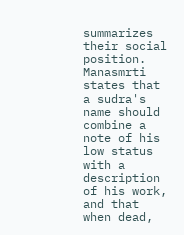summarizes their social position. Manasmrti states that a sudra's name should combine a note of his low status with a description of his work, and that when dead,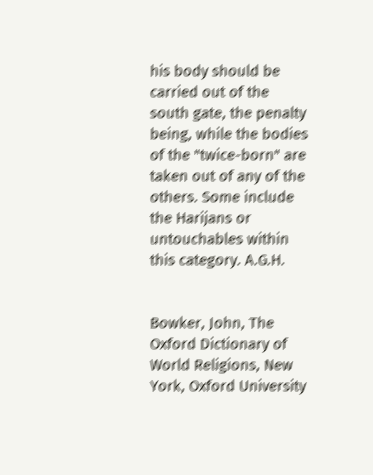his body should be carried out of the south gate, the penalty being, while the bodies of the "twice-born" are taken out of any of the others. Some include the Harijans or untouchables within this category. A.G.H.


Bowker, John, The Oxford Dictionary of World Religions, New York, Oxford University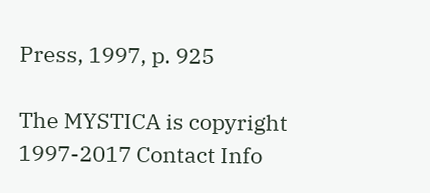Press, 1997, p. 925

The MYSTICA is copyright 1997-2017 Contact Info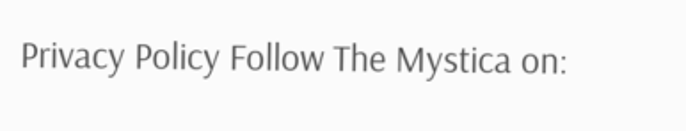Privacy Policy Follow The Mystica on: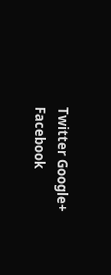Twitter Google+ Facebook